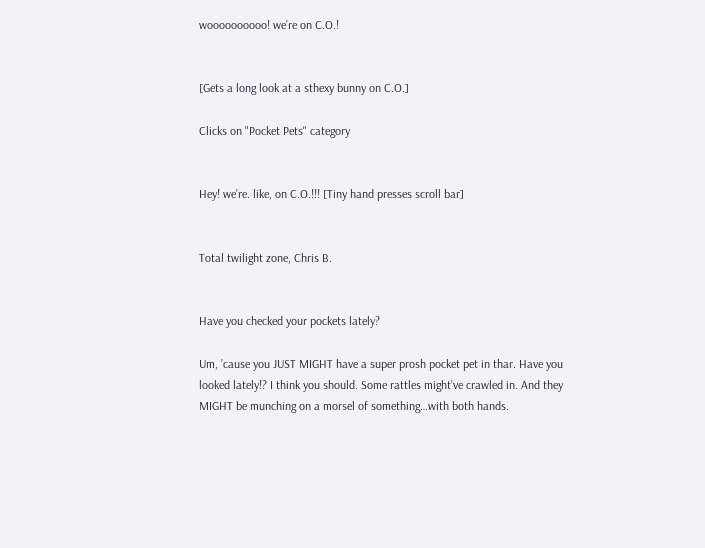woooooooooo! we’re on C.O.!


[Gets a long look at a sthexy bunny on C.O.]

Clicks on "Pocket Pets" category


Hey! we’re. like, on C.O.!!! [Tiny hand presses scroll bar]


Total twilight zone, Chris B.


Have you checked your pockets lately?

Um, ’cause you JUST MIGHT have a super prosh pocket pet in thar. Have you looked lately!? I think you should. Some rattles might’ve crawled in. And they MIGHT be munching on a morsel of something…with both hands.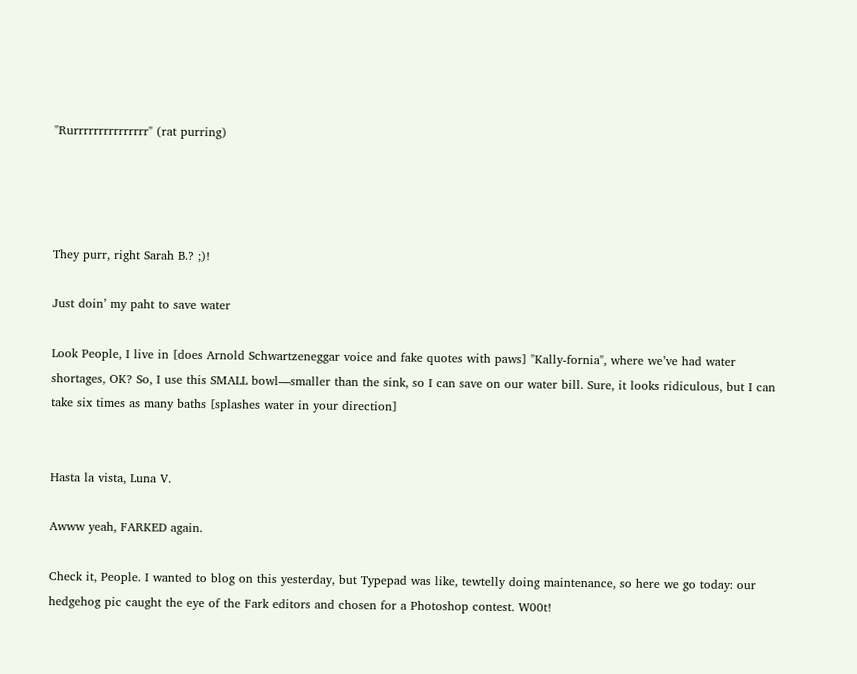"Rurrrrrrrrrrrrrrr" (rat purring)




They purr, right Sarah B.? ;)!

Just doin’ my paht to save water

Look People, I live in [does Arnold Schwartzeneggar voice and fake quotes with paws] "Kally-fornia", where we’ve had water shortages, OK? So, I use this SMALL bowl—smaller than the sink, so I can save on our water bill. Sure, it looks ridiculous, but I can take six times as many baths [splashes water in your direction]


Hasta la vista, Luna V.

Awww yeah, FARKED again.

Check it, People. I wanted to blog on this yesterday, but Typepad was like, tewtelly doing maintenance, so here we go today: our hedgehog pic caught the eye of the Fark editors and chosen for a Photoshop contest. W00t!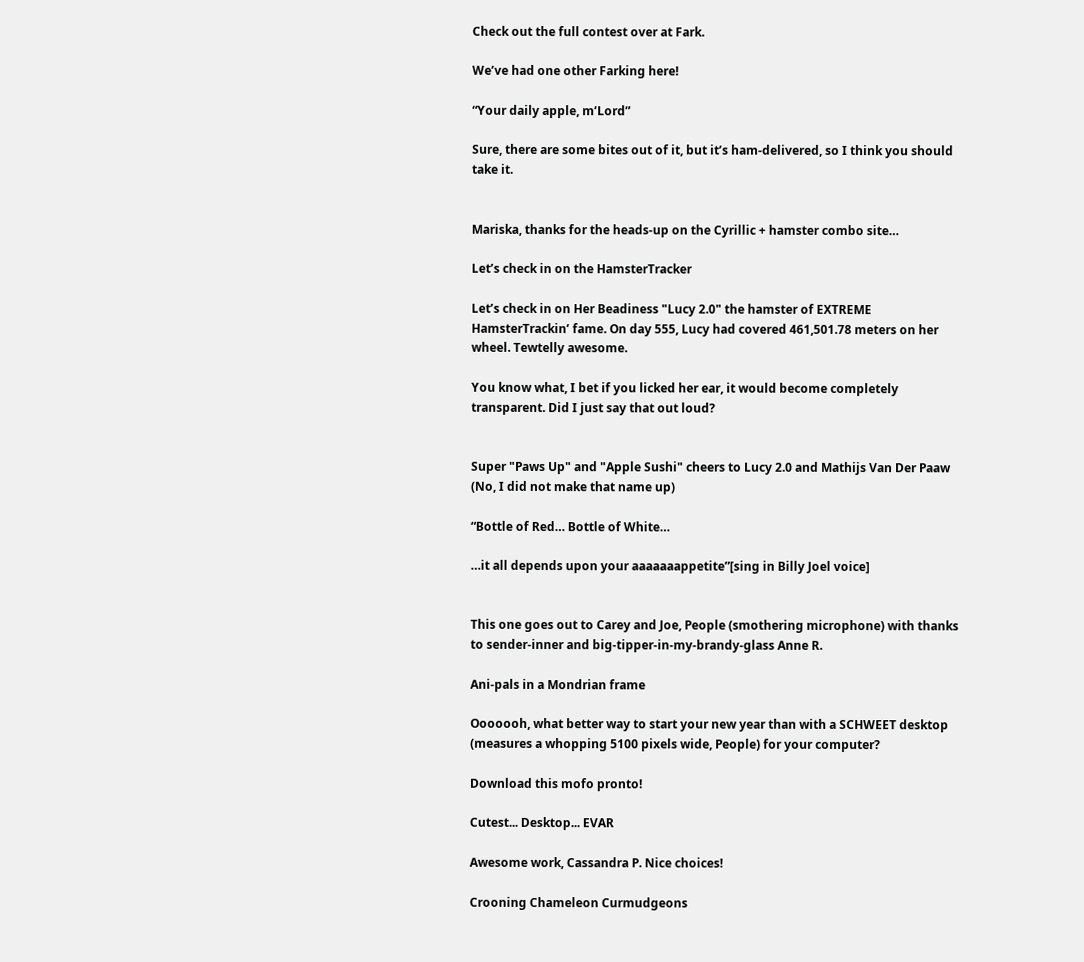Check out the full contest over at Fark.

We’ve had one other Farking here!

“Your daily apple, m’Lord”

Sure, there are some bites out of it, but it’s ham-delivered, so I think you should take it.


Mariska, thanks for the heads-up on the Cyrillic + hamster combo site…

Let’s check in on the HamsterTracker

Let’s check in on Her Beadiness "Lucy 2.0" the hamster of EXTREME HamsterTrackin’ fame. On day 555, Lucy had covered 461,501.78 meters on her wheel. Tewtelly awesome.

You know what, I bet if you licked her ear, it would become completely transparent. Did I just say that out loud?


Super "Paws Up" and "Apple Sushi" cheers to Lucy 2.0 and Mathijs Van Der Paaw (No, I did not make that name up)

“Bottle of Red… Bottle of White…

…it all depends upon your aaaaaaappetite”[sing in Billy Joel voice]


This one goes out to Carey and Joe, People (smothering microphone) with thanks to sender-inner and big-tipper-in-my-brandy-glass Anne R.

Ani-pals in a Mondrian frame

Ooooooh, what better way to start your new year than with a SCHWEET desktop (measures a whopping 5100 pixels wide, People) for your computer?

Download this mofo pronto!

Cutest... Desktop... EVAR

Awesome work, Cassandra P. Nice choices!

Crooning Chameleon Curmudgeons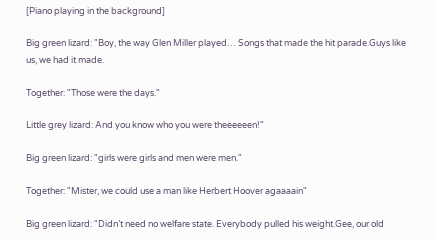[Piano playing in the background]

Big green lizard: "Boy, the way Glen Miller played… Songs that made the hit parade.Guys like us, we had it made.

Together: "Those were the days."

Little grey lizard: And you know who you were theeeeeen!"

Big green lizard: "girls were girls and men were men."

Together: "Mister, we could use a man like Herbert Hoover agaaaain"

Big green lizard: "Didn’t need no welfare state. Everybody pulled his weight.Gee, our old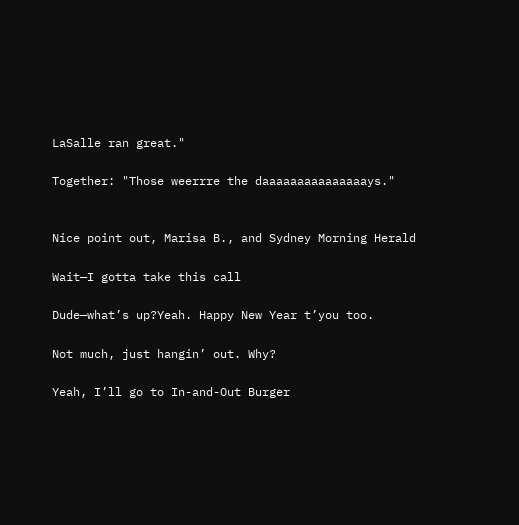LaSalle ran great."

Together: "Those weerrre the daaaaaaaaaaaaaaays."


Nice point out, Marisa B., and Sydney Morning Herald

Wait—I gotta take this call

Dude—what’s up?Yeah. Happy New Year t’you too.

Not much, just hangin’ out. Why?

Yeah, I’ll go to In-and-Out Burger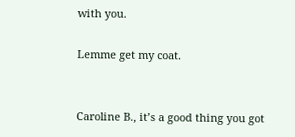with you.

Lemme get my coat.


Caroline B., it’s a good thing you got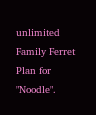unlimited Family Ferret Plan for "Noodle".